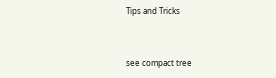Tips and Tricks


see compact tree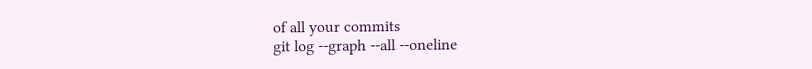of all your commits
git log --graph --all --oneline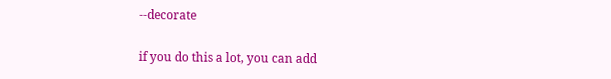--decorate

if you do this a lot, you can add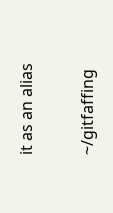it as an alias

~/gitfaffing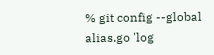% git config --global alias.go 'log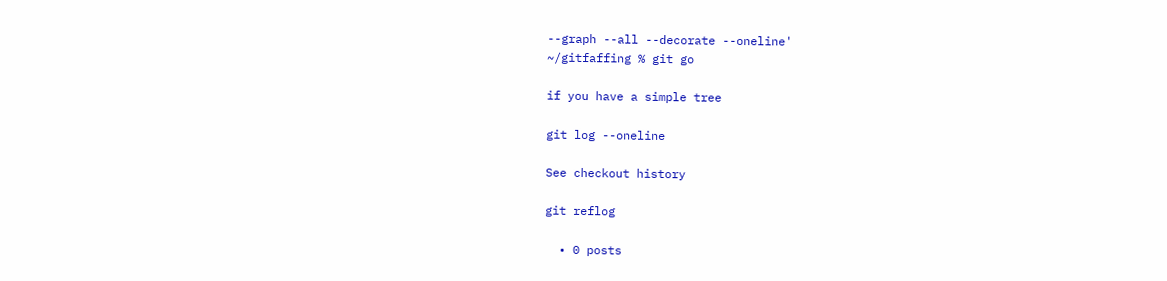--graph --all --decorate --oneline'
~/gitfaffing % git go

if you have a simple tree

git log --oneline

See checkout history

git reflog

  • 0 posts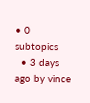• 0 subtopics
  • 3 days ago by vince